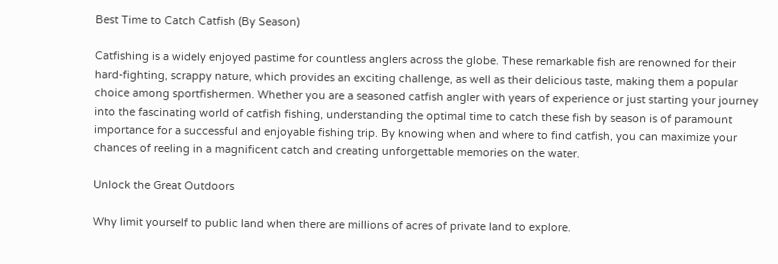Best Time to Catch Catfish (By Season)

Catfishing is a widely enjoyed pastime for countless anglers across the globe. These remarkable fish are renowned for their hard-fighting, scrappy nature, which provides an exciting challenge, as well as their delicious taste, making them a popular choice among sportfishermen. Whether you are a seasoned catfish angler with years of experience or just starting your journey into the fascinating world of catfish fishing, understanding the optimal time to catch these fish by season is of paramount importance for a successful and enjoyable fishing trip. By knowing when and where to find catfish, you can maximize your chances of reeling in a magnificent catch and creating unforgettable memories on the water.

Unlock the Great Outdoors

Why limit yourself to public land when there are millions of acres of private land to explore.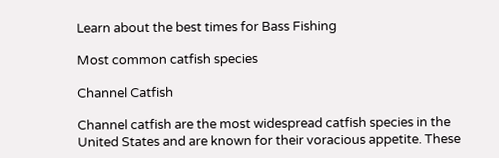Learn about the best times for Bass Fishing

Most common catfish species

Channel Catfish

Channel catfish are the most widespread catfish species in the United States and are known for their voracious appetite. These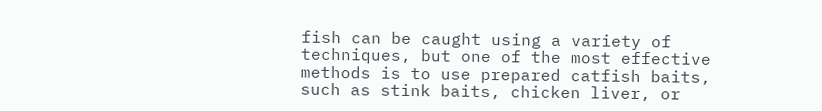fish can be caught using a variety of techniques, but one of the most effective methods is to use prepared catfish baits, such as stink baits, chicken liver, or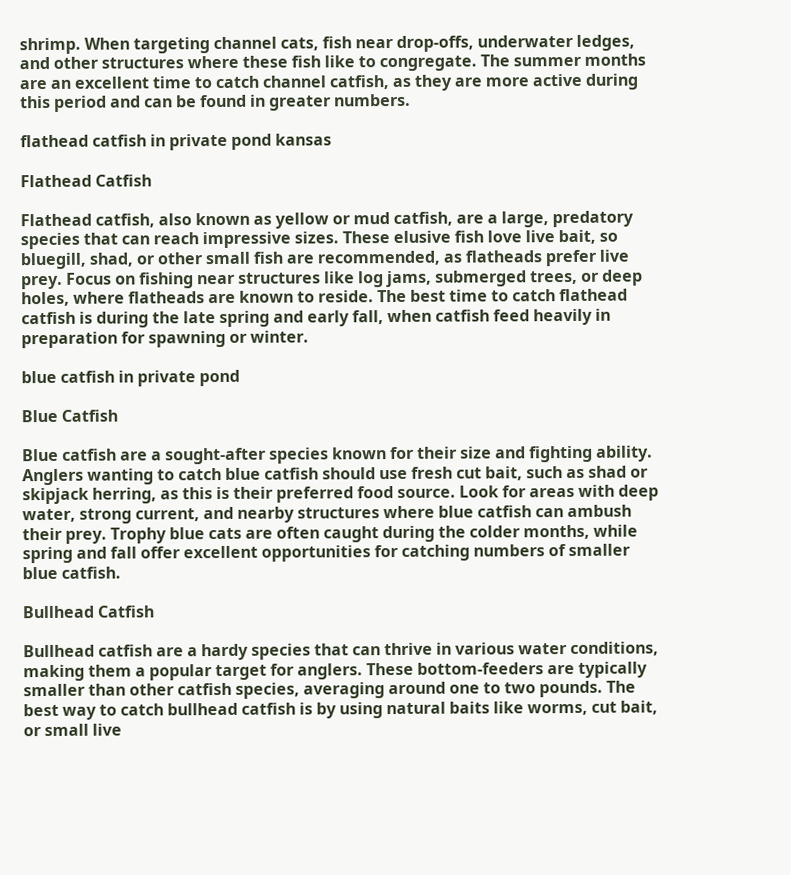shrimp. When targeting channel cats, fish near drop-offs, underwater ledges, and other structures where these fish like to congregate. The summer months are an excellent time to catch channel catfish, as they are more active during this period and can be found in greater numbers.

flathead catfish in private pond kansas

Flathead Catfish

Flathead catfish, also known as yellow or mud catfish, are a large, predatory species that can reach impressive sizes. These elusive fish love live bait, so bluegill, shad, or other small fish are recommended, as flatheads prefer live prey. Focus on fishing near structures like log jams, submerged trees, or deep holes, where flatheads are known to reside. The best time to catch flathead catfish is during the late spring and early fall, when catfish feed heavily in preparation for spawning or winter.

blue catfish in private pond

Blue Catfish

Blue catfish are a sought-after species known for their size and fighting ability. Anglers wanting to catch blue catfish should use fresh cut bait, such as shad or skipjack herring, as this is their preferred food source. Look for areas with deep water, strong current, and nearby structures where blue catfish can ambush their prey. Trophy blue cats are often caught during the colder months, while spring and fall offer excellent opportunities for catching numbers of smaller blue catfish.

Bullhead Catfish

Bullhead catfish are a hardy species that can thrive in various water conditions, making them a popular target for anglers. These bottom-feeders are typically smaller than other catfish species, averaging around one to two pounds. The best way to catch bullhead catfish is by using natural baits like worms, cut bait, or small live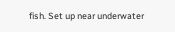fish. Set up near underwater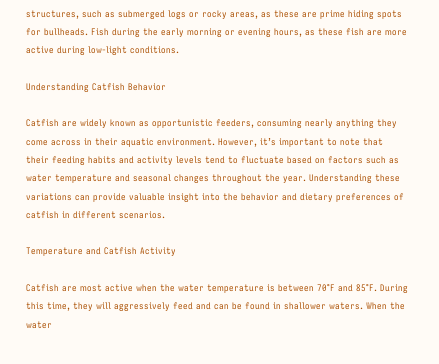structures, such as submerged logs or rocky areas, as these are prime hiding spots for bullheads. Fish during the early morning or evening hours, as these fish are more active during low-light conditions.

Understanding Catfish Behavior

Catfish are widely known as opportunistic feeders, consuming nearly anything they come across in their aquatic environment. However, it’s important to note that their feeding habits and activity levels tend to fluctuate based on factors such as water temperature and seasonal changes throughout the year. Understanding these variations can provide valuable insight into the behavior and dietary preferences of catfish in different scenarios.

Temperature and Catfish Activity

Catfish are most active when the water temperature is between 70°F and 85°F. During this time, they will aggressively feed and can be found in shallower waters. When the water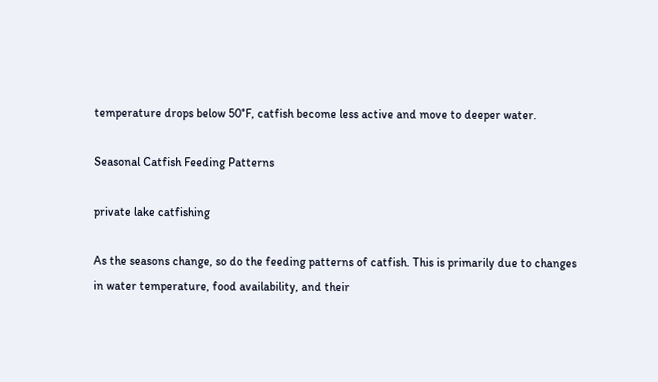temperature drops below 50°F, catfish become less active and move to deeper water.

Seasonal Catfish Feeding Patterns

private lake catfishing

As the seasons change, so do the feeding patterns of catfish. This is primarily due to changes in water temperature, food availability, and their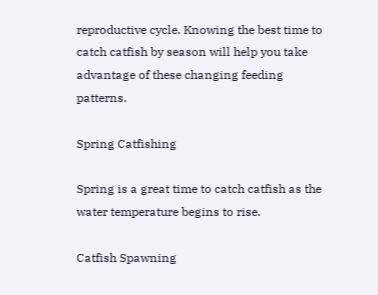reproductive cycle. Knowing the best time to catch catfish by season will help you take advantage of these changing feeding patterns.

Spring Catfishing

Spring is a great time to catch catfish as the water temperature begins to rise.

Catfish Spawning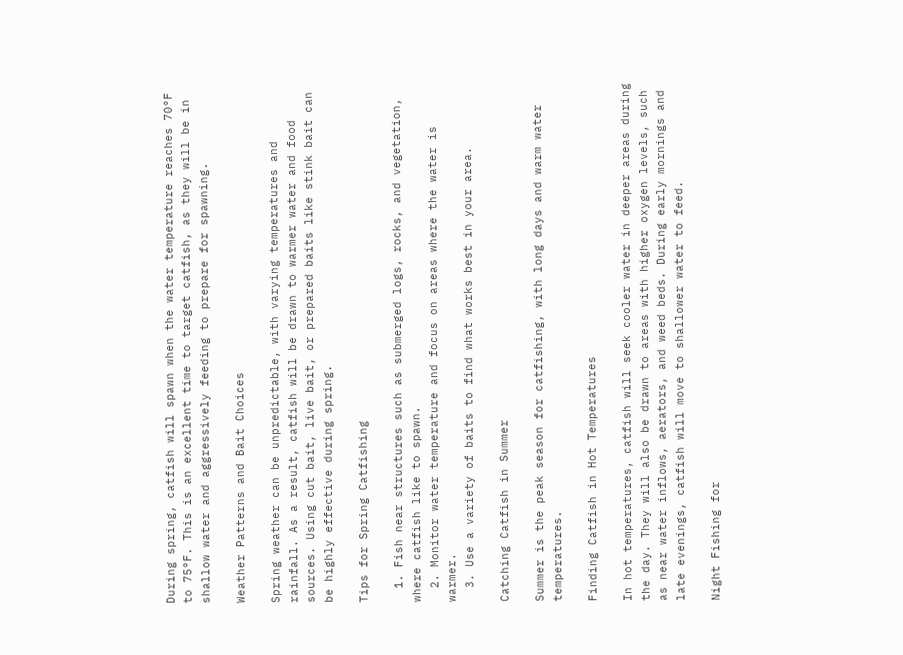During spring, catfish will spawn when the water temperature reaches 70°F to 75°F. This is an excellent time to target catfish, as they will be in shallow water and aggressively feeding to prepare for spawning.

Weather Patterns and Bait Choices

Spring weather can be unpredictable, with varying temperatures and rainfall. As a result, catfish will be drawn to warmer water and food sources. Using cut bait, live bait, or prepared baits like stink bait can be highly effective during spring.

Tips for Spring Catfishing

  1. Fish near structures such as submerged logs, rocks, and vegetation, where catfish like to spawn.
  2. Monitor water temperature and focus on areas where the water is warmer.
  3. Use a variety of baits to find what works best in your area.

Catching Catfish in Summer

Summer is the peak season for catfishing, with long days and warm water temperatures.

Finding Catfish in Hot Temperatures

In hot temperatures, catfish will seek cooler water in deeper areas during the day. They will also be drawn to areas with higher oxygen levels, such as near water inflows, aerators, and weed beds. During early mornings and late evenings, catfish will move to shallower water to feed.

Night Fishing for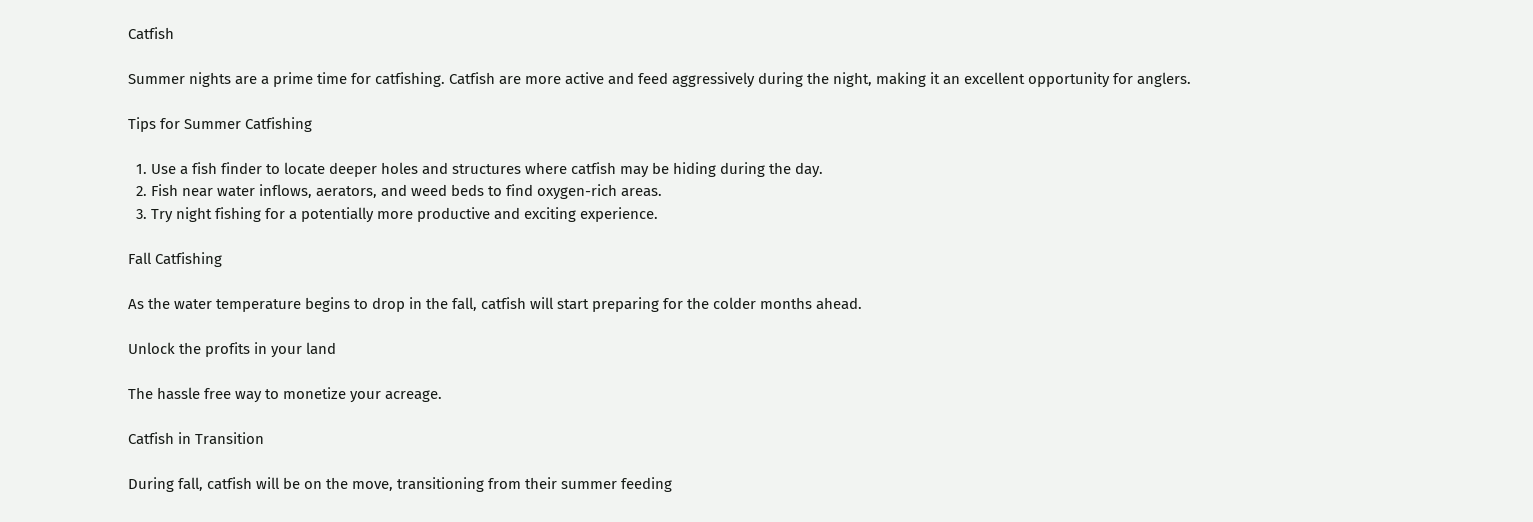Catfish

Summer nights are a prime time for catfishing. Catfish are more active and feed aggressively during the night, making it an excellent opportunity for anglers.

Tips for Summer Catfishing

  1. Use a fish finder to locate deeper holes and structures where catfish may be hiding during the day.
  2. Fish near water inflows, aerators, and weed beds to find oxygen-rich areas.
  3. Try night fishing for a potentially more productive and exciting experience.

Fall Catfishing

As the water temperature begins to drop in the fall, catfish will start preparing for the colder months ahead.

Unlock the profits in your land

The hassle free way to monetize your acreage.

Catfish in Transition

During fall, catfish will be on the move, transitioning from their summer feeding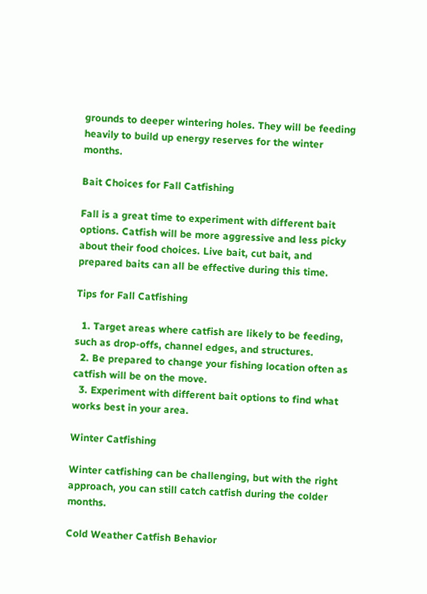grounds to deeper wintering holes. They will be feeding heavily to build up energy reserves for the winter months.

Bait Choices for Fall Catfishing

Fall is a great time to experiment with different bait options. Catfish will be more aggressive and less picky about their food choices. Live bait, cut bait, and prepared baits can all be effective during this time.

Tips for Fall Catfishing

  1. Target areas where catfish are likely to be feeding, such as drop-offs, channel edges, and structures.
  2. Be prepared to change your fishing location often as catfish will be on the move.
  3. Experiment with different bait options to find what works best in your area.

Winter Catfishing

Winter catfishing can be challenging, but with the right approach, you can still catch catfish during the colder months.

Cold Weather Catfish Behavior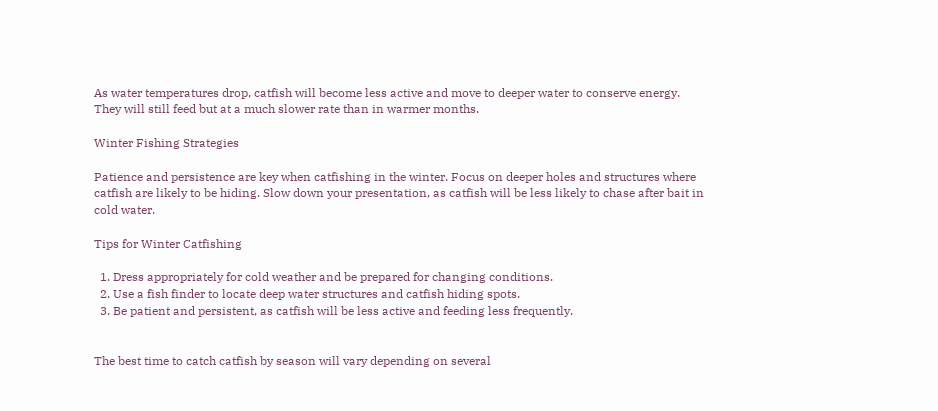As water temperatures drop, catfish will become less active and move to deeper water to conserve energy. They will still feed but at a much slower rate than in warmer months.

Winter Fishing Strategies

Patience and persistence are key when catfishing in the winter. Focus on deeper holes and structures where catfish are likely to be hiding. Slow down your presentation, as catfish will be less likely to chase after bait in cold water.

Tips for Winter Catfishing

  1. Dress appropriately for cold weather and be prepared for changing conditions.
  2. Use a fish finder to locate deep water structures and catfish hiding spots.
  3. Be patient and persistent, as catfish will be less active and feeding less frequently.


The best time to catch catfish by season will vary depending on several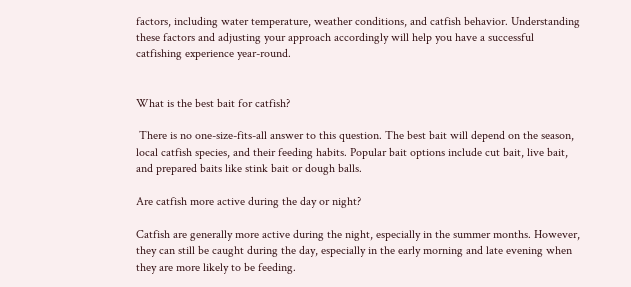factors, including water temperature, weather conditions, and catfish behavior. Understanding these factors and adjusting your approach accordingly will help you have a successful catfishing experience year-round.


What is the best bait for catfish?

 There is no one-size-fits-all answer to this question. The best bait will depend on the season, local catfish species, and their feeding habits. Popular bait options include cut bait, live bait, and prepared baits like stink bait or dough balls.

Are catfish more active during the day or night?

Catfish are generally more active during the night, especially in the summer months. However, they can still be caught during the day, especially in the early morning and late evening when they are more likely to be feeding.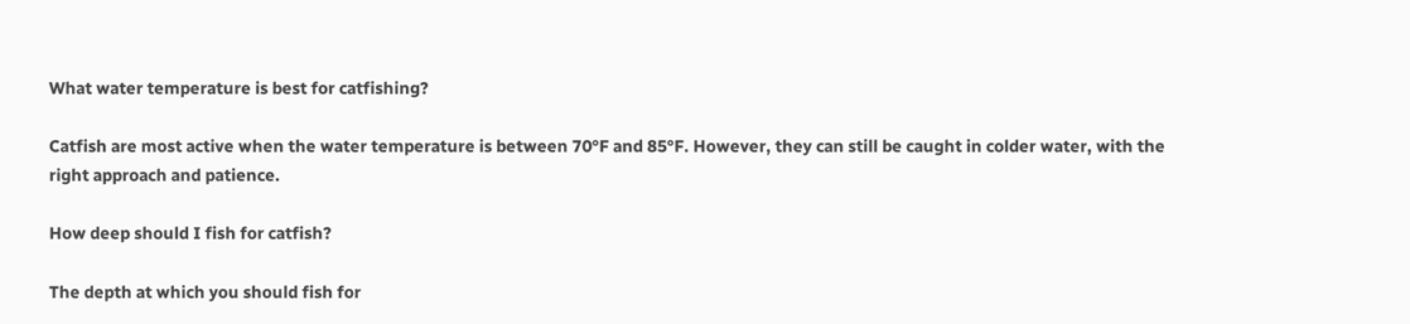What water temperature is best for catfishing?

Catfish are most active when the water temperature is between 70°F and 85°F. However, they can still be caught in colder water, with the right approach and patience.

How deep should I fish for catfish?

The depth at which you should fish for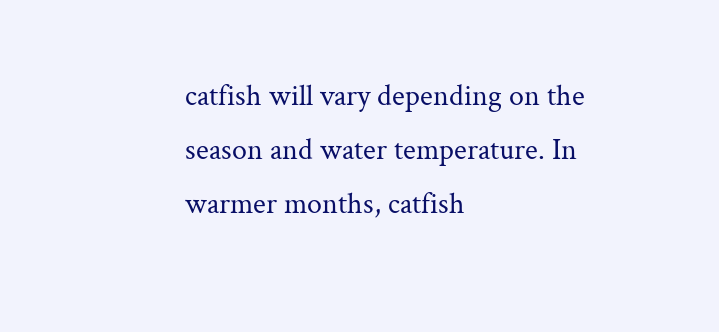catfish will vary depending on the season and water temperature. In warmer months, catfish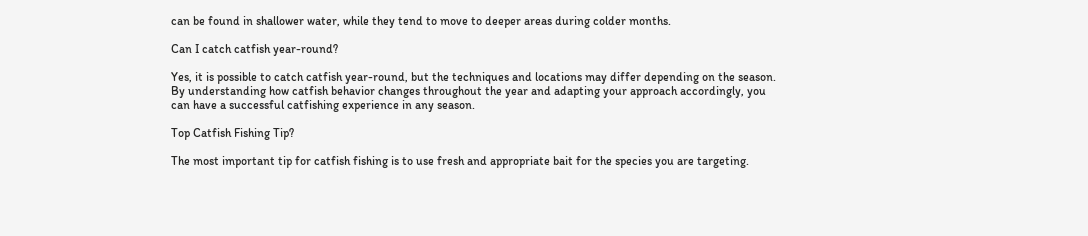can be found in shallower water, while they tend to move to deeper areas during colder months.

Can I catch catfish year-round?

Yes, it is possible to catch catfish year-round, but the techniques and locations may differ depending on the season. By understanding how catfish behavior changes throughout the year and adapting your approach accordingly, you can have a successful catfishing experience in any season.

Top Catfish Fishing Tip?

The most important tip for catfish fishing is to use fresh and appropriate bait for the species you are targeting.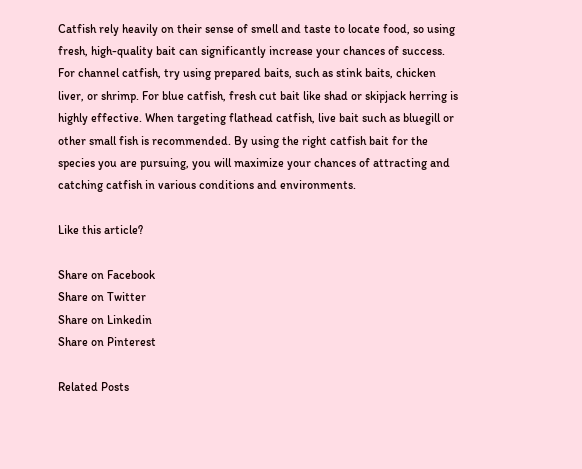Catfish rely heavily on their sense of smell and taste to locate food, so using fresh, high-quality bait can significantly increase your chances of success. For channel catfish, try using prepared baits, such as stink baits, chicken liver, or shrimp. For blue catfish, fresh cut bait like shad or skipjack herring is highly effective. When targeting flathead catfish, live bait such as bluegill or other small fish is recommended. By using the right catfish bait for the species you are pursuing, you will maximize your chances of attracting and catching catfish in various conditions and environments.

Like this article?

Share on Facebook
Share on Twitter
Share on Linkedin
Share on Pinterest

Related Posts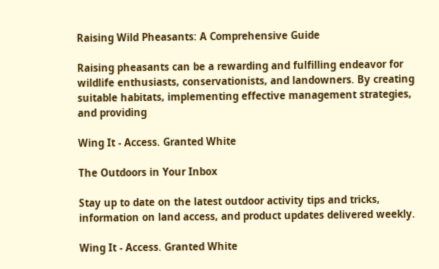Raising Wild Pheasants: A Comprehensive Guide

Raising pheasants can be a rewarding and fulfilling endeavor for wildlife enthusiasts, conservationists, and landowners. By creating suitable habitats, implementing effective management strategies, and providing

Wing It - Access. Granted White

The Outdoors in Your Inbox

Stay up to date on the latest outdoor activity tips and tricks, information on land access, and product updates delivered weekly.

Wing It - Access. Granted White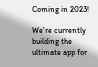Coming in 2023!

We’re currently building the ultimate app for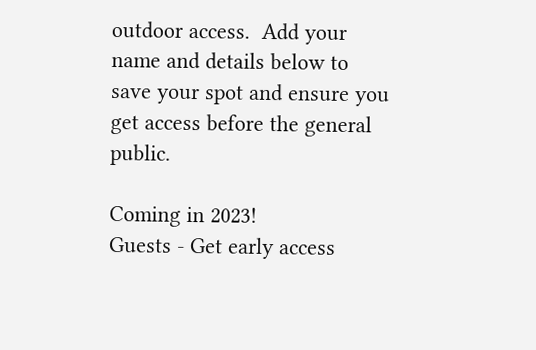outdoor access.  Add your name and details below to save your spot and ensure you get access before the general public.

Coming in 2023!
Guests - Get early access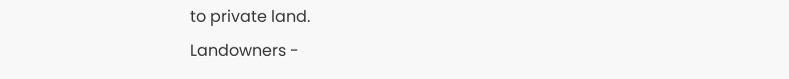to private land.
Landowners -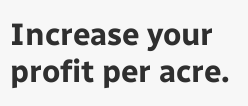Increase your profit per acre.